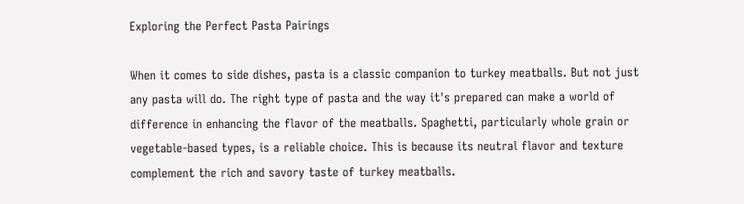Exploring the Perfect Pasta Pairings

When it comes to side dishes, pasta is a classic companion to turkey meatballs. But not just any pasta will do. The right type of pasta and the way it's prepared can make a world of difference in enhancing the flavor of the meatballs. Spaghetti, particularly whole grain or vegetable-based types, is a reliable choice. This is because its neutral flavor and texture complement the rich and savory taste of turkey meatballs.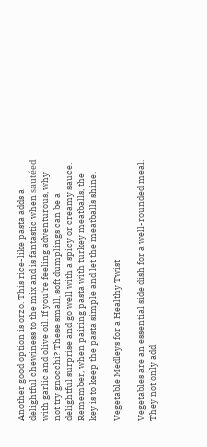Another good option is orzo. This rice-like pasta adds a delightful chewiness to the mix and is fantastic when sautéed with garlic and olive oil. If you're feeling adventurous, why not try gnocchi? These small, soft dumplings can be a delightful surprise and go well with a spicy or creamy sauce. Remember, when pairing pasta with turkey meatballs, the key is to keep the pasta simple and let the meatballs shine.

Vegetable Medleys for a Healthy Twist

Vegetables are an essential side dish for a well-rounded meal. They not only add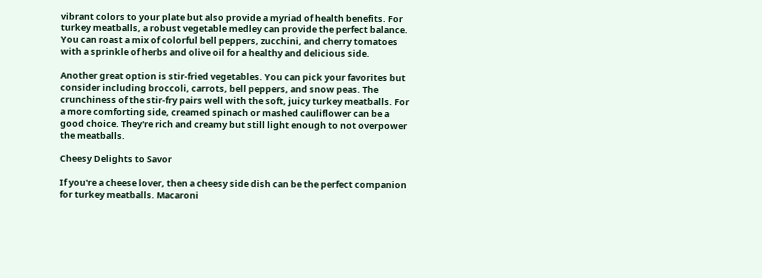vibrant colors to your plate but also provide a myriad of health benefits. For turkey meatballs, a robust vegetable medley can provide the perfect balance. You can roast a mix of colorful bell peppers, zucchini, and cherry tomatoes with a sprinkle of herbs and olive oil for a healthy and delicious side.

Another great option is stir-fried vegetables. You can pick your favorites but consider including broccoli, carrots, bell peppers, and snow peas. The crunchiness of the stir-fry pairs well with the soft, juicy turkey meatballs. For a more comforting side, creamed spinach or mashed cauliflower can be a good choice. They're rich and creamy but still light enough to not overpower the meatballs.

Cheesy Delights to Savor

If you're a cheese lover, then a cheesy side dish can be the perfect companion for turkey meatballs. Macaroni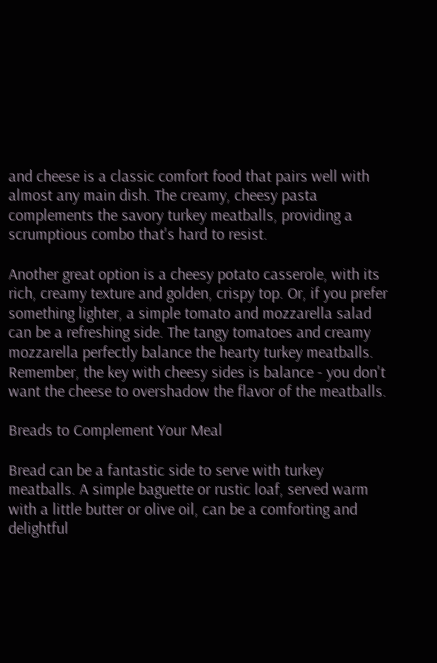and cheese is a classic comfort food that pairs well with almost any main dish. The creamy, cheesy pasta complements the savory turkey meatballs, providing a scrumptious combo that's hard to resist.

Another great option is a cheesy potato casserole, with its rich, creamy texture and golden, crispy top. Or, if you prefer something lighter, a simple tomato and mozzarella salad can be a refreshing side. The tangy tomatoes and creamy mozzarella perfectly balance the hearty turkey meatballs. Remember, the key with cheesy sides is balance - you don't want the cheese to overshadow the flavor of the meatballs.

Breads to Complement Your Meal

Bread can be a fantastic side to serve with turkey meatballs. A simple baguette or rustic loaf, served warm with a little butter or olive oil, can be a comforting and delightful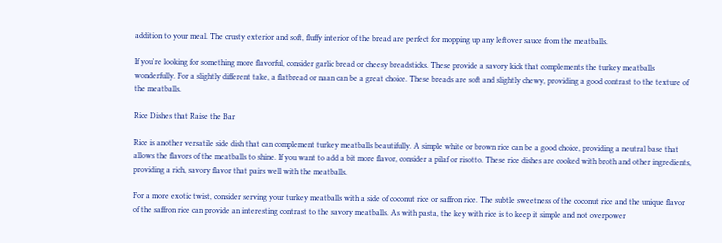addition to your meal. The crusty exterior and soft, fluffy interior of the bread are perfect for mopping up any leftover sauce from the meatballs.

If you're looking for something more flavorful, consider garlic bread or cheesy breadsticks. These provide a savory kick that complements the turkey meatballs wonderfully. For a slightly different take, a flatbread or naan can be a great choice. These breads are soft and slightly chewy, providing a good contrast to the texture of the meatballs.

Rice Dishes that Raise the Bar

Rice is another versatile side dish that can complement turkey meatballs beautifully. A simple white or brown rice can be a good choice, providing a neutral base that allows the flavors of the meatballs to shine. If you want to add a bit more flavor, consider a pilaf or risotto. These rice dishes are cooked with broth and other ingredients, providing a rich, savory flavor that pairs well with the meatballs.

For a more exotic twist, consider serving your turkey meatballs with a side of coconut rice or saffron rice. The subtle sweetness of the coconut rice and the unique flavor of the saffron rice can provide an interesting contrast to the savory meatballs. As with pasta, the key with rice is to keep it simple and not overpower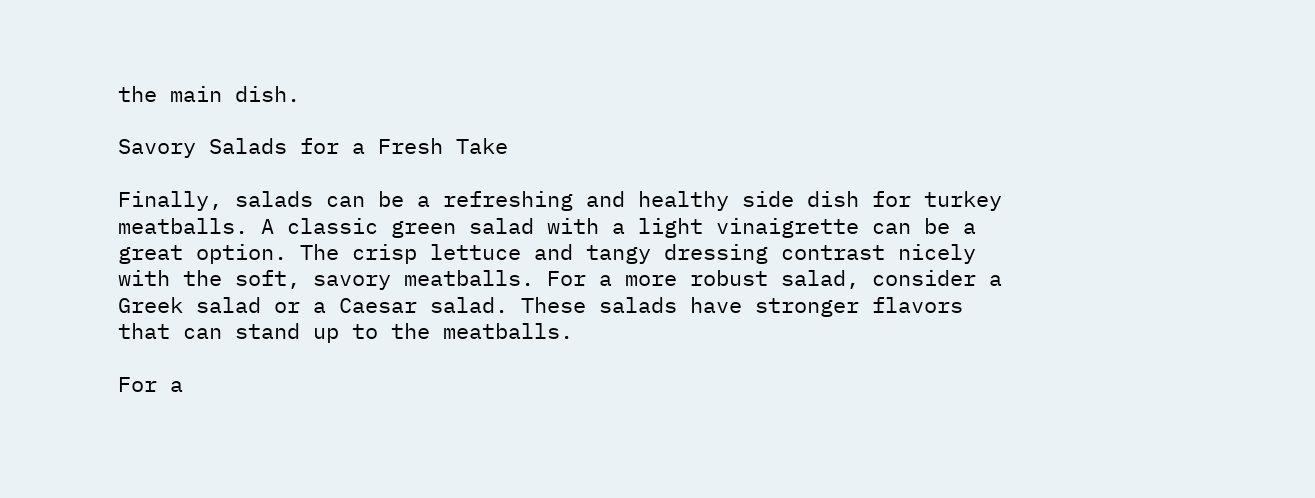the main dish.

Savory Salads for a Fresh Take

Finally, salads can be a refreshing and healthy side dish for turkey meatballs. A classic green salad with a light vinaigrette can be a great option. The crisp lettuce and tangy dressing contrast nicely with the soft, savory meatballs. For a more robust salad, consider a Greek salad or a Caesar salad. These salads have stronger flavors that can stand up to the meatballs.

For a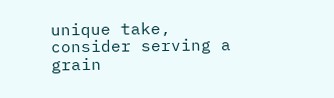unique take, consider serving a grain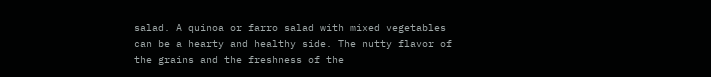salad. A quinoa or farro salad with mixed vegetables can be a hearty and healthy side. The nutty flavor of the grains and the freshness of the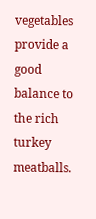vegetables provide a good balance to the rich turkey meatballs.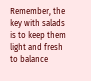Remember, the key with salads is to keep them light and fresh to balance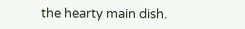the hearty main dish.